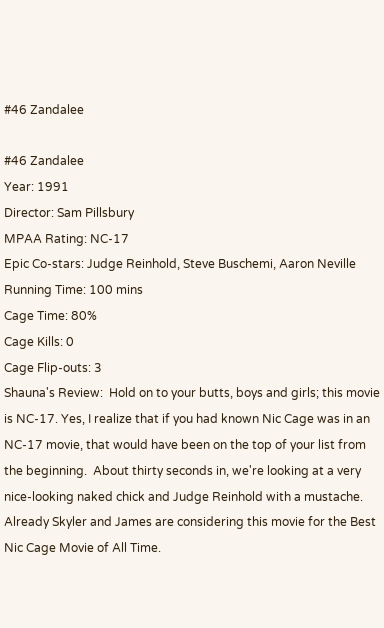#46 Zandalee

#46 Zandalee
Year: 1991
Director: Sam Pillsbury
MPAA Rating: NC-17
Epic Co-stars: Judge Reinhold, Steve Buschemi, Aaron Neville
Running Time: 100 mins
Cage Time: 80%
Cage Kills: 0
Cage Flip-outs: 3
Shauna's Review:  Hold on to your butts, boys and girls; this movie is NC-17. Yes, I realize that if you had known Nic Cage was in an NC-17 movie, that would have been on the top of your list from the beginning.  About thirty seconds in, we're looking at a very nice-looking naked chick and Judge Reinhold with a mustache. Already Skyler and James are considering this movie for the Best Nic Cage Movie of All Time.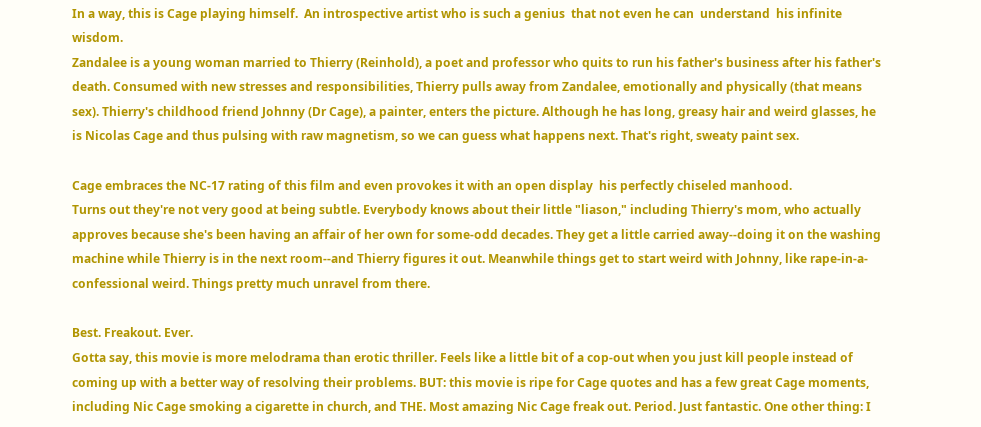In a way, this is Cage playing himself.  An introspective artist who is such a genius  that not even he can  understand  his infinite wisdom.
Zandalee is a young woman married to Thierry (Reinhold), a poet and professor who quits to run his father's business after his father's death. Consumed with new stresses and responsibilities, Thierry pulls away from Zandalee, emotionally and physically (that means sex). Thierry's childhood friend Johnny (Dr Cage), a painter, enters the picture. Although he has long, greasy hair and weird glasses, he is Nicolas Cage and thus pulsing with raw magnetism, so we can guess what happens next. That's right, sweaty paint sex.

Cage embraces the NC-17 rating of this film and even provokes it with an open display  his perfectly chiseled manhood.
Turns out they're not very good at being subtle. Everybody knows about their little "liason," including Thierry's mom, who actually approves because she's been having an affair of her own for some-odd decades. They get a little carried away--doing it on the washing machine while Thierry is in the next room--and Thierry figures it out. Meanwhile things get to start weird with Johnny, like rape-in-a-confessional weird. Things pretty much unravel from there.

Best. Freakout. Ever.
Gotta say, this movie is more melodrama than erotic thriller. Feels like a little bit of a cop-out when you just kill people instead of coming up with a better way of resolving their problems. BUT: this movie is ripe for Cage quotes and has a few great Cage moments, including Nic Cage smoking a cigarette in church, and THE. Most amazing Nic Cage freak out. Period. Just fantastic. One other thing: I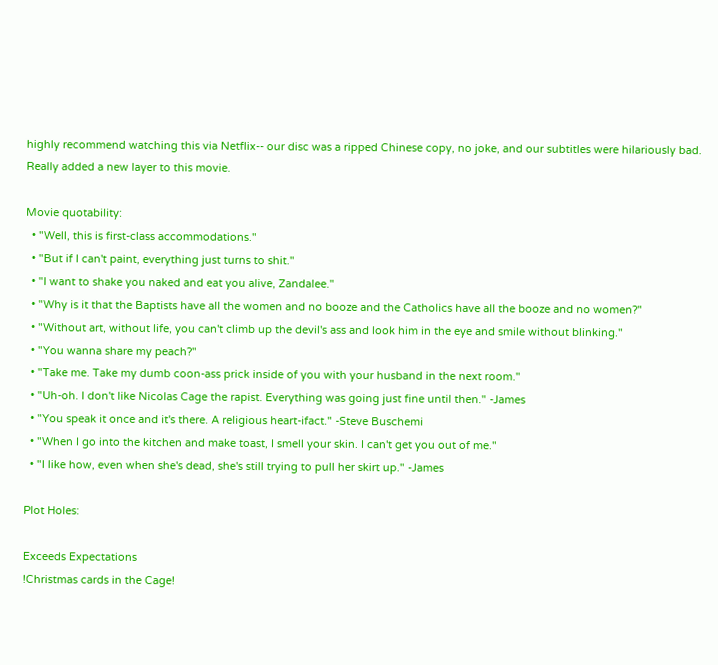highly recommend watching this via Netflix-- our disc was a ripped Chinese copy, no joke, and our subtitles were hilariously bad. Really added a new layer to this movie.

Movie quotability:
  • "Well, this is first-class accommodations."
  • "But if I can't paint, everything just turns to shit."
  • "I want to shake you naked and eat you alive, Zandalee."
  • "Why is it that the Baptists have all the women and no booze and the Catholics have all the booze and no women?"
  • "Without art, without life, you can't climb up the devil's ass and look him in the eye and smile without blinking."
  • "You wanna share my peach?"
  • "Take me. Take my dumb coon-ass prick inside of you with your husband in the next room."
  • "Uh-oh. I don't like Nicolas Cage the rapist. Everything was going just fine until then." -James
  • "You speak it once and it's there. A religious heart-ifact." -Steve Buschemi
  • "When I go into the kitchen and make toast, I smell your skin. I can't get you out of me."
  • "I like how, even when she's dead, she's still trying to pull her skirt up." -James

Plot Holes:

Exceeds Expectations
!Christmas cards in the Cage!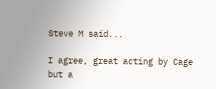Steve M said...

I agree, great acting by Cage but a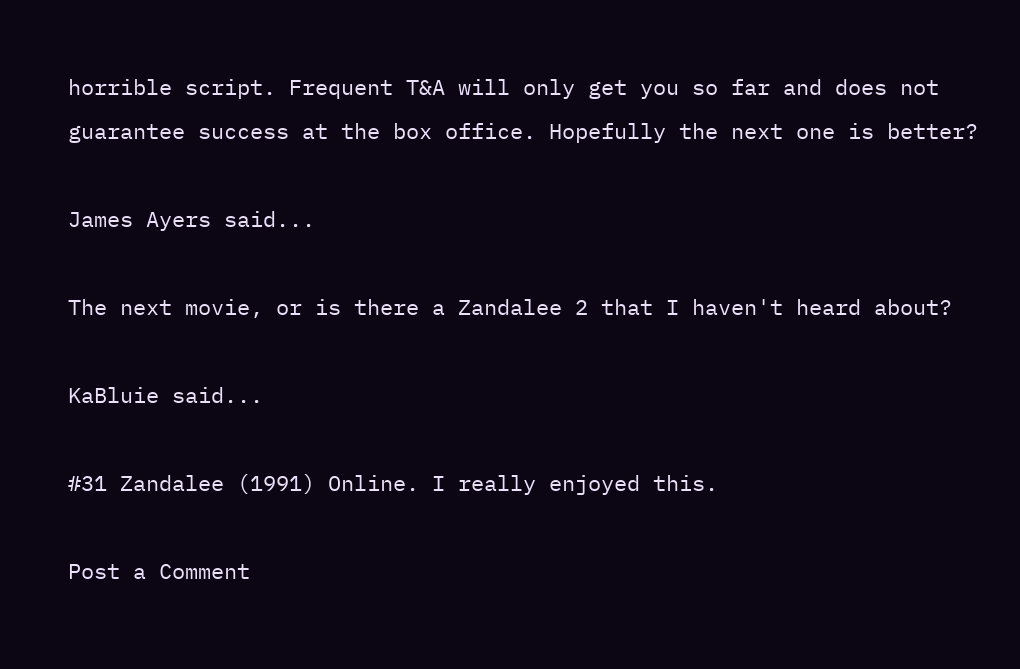horrible script. Frequent T&A will only get you so far and does not guarantee success at the box office. Hopefully the next one is better?

James Ayers said...

The next movie, or is there a Zandalee 2 that I haven't heard about?

KaBluie said...

#31 Zandalee (1991) Online. I really enjoyed this.

Post a Comment